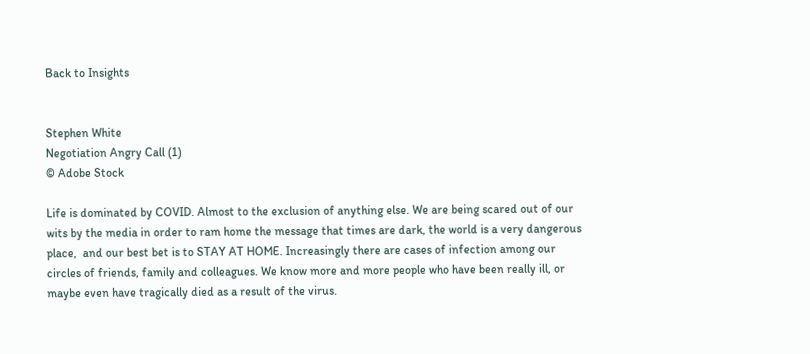Back to Insights


Stephen White
Negotiation Angry Call (1)
© Adobe Stock

Life is dominated by COVID. Almost to the exclusion of anything else. We are being scared out of our wits by the media in order to ram home the message that times are dark, the world is a very dangerous place,  and our best bet is to STAY AT HOME. Increasingly there are cases of infection among our circles of friends, family and colleagues. We know more and more people who have been really ill, or maybe even have tragically died as a result of the virus.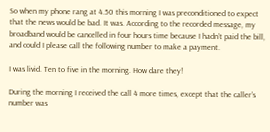So when my phone rang at 4.50 this morning I was preconditioned to expect that the news would be bad. It was. According to the recorded message, my broadband would be cancelled in four hours time because I hadn’t paid the bill, and could I please call the following number to make a payment.

I was livid. Ten to five in the morning. How dare they!

During the morning I received the call 4 more times, except that the caller’s number was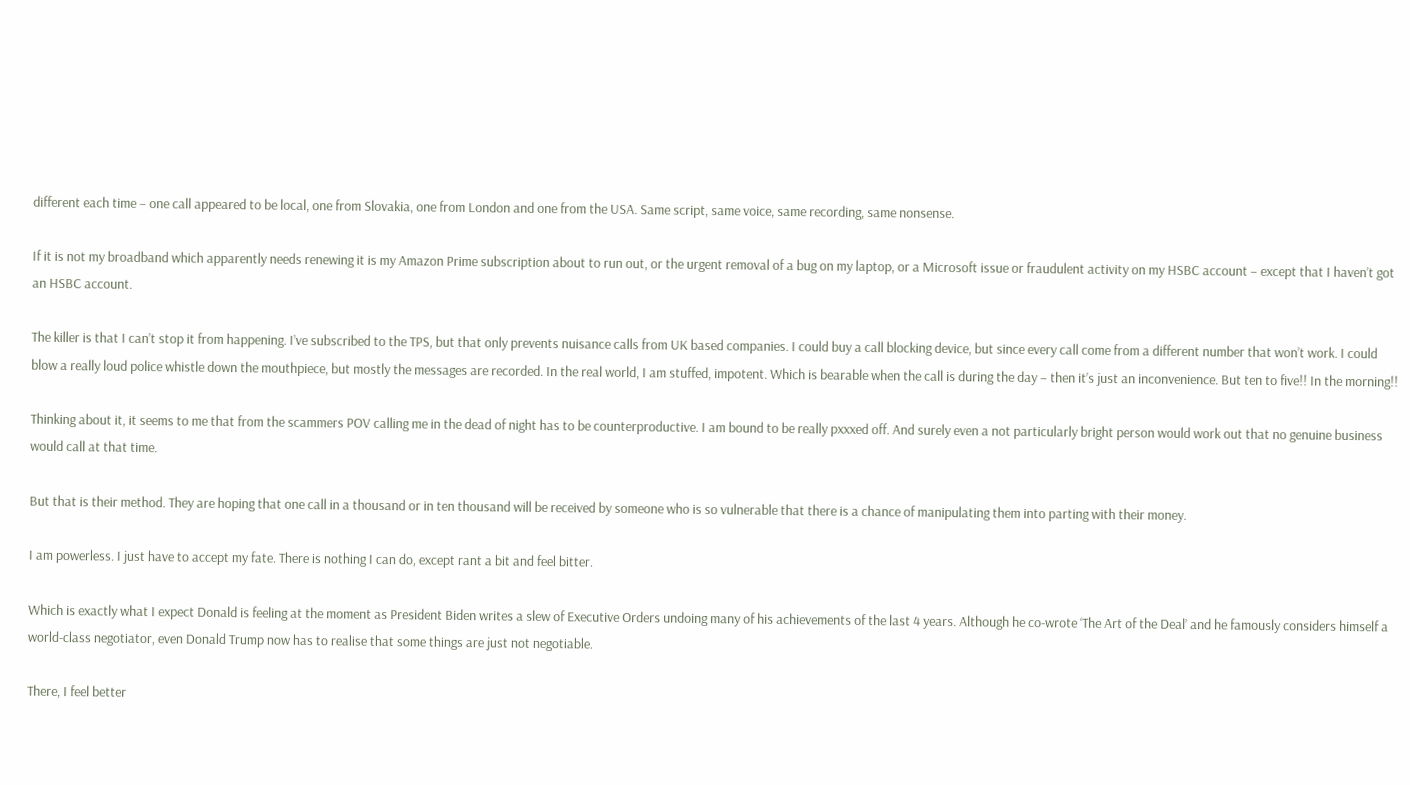different each time – one call appeared to be local, one from Slovakia, one from London and one from the USA. Same script, same voice, same recording, same nonsense.

If it is not my broadband which apparently needs renewing it is my Amazon Prime subscription about to run out, or the urgent removal of a bug on my laptop, or a Microsoft issue or fraudulent activity on my HSBC account – except that I haven’t got an HSBC account.

The killer is that I can’t stop it from happening. I’ve subscribed to the TPS, but that only prevents nuisance calls from UK based companies. I could buy a call blocking device, but since every call come from a different number that won’t work. I could blow a really loud police whistle down the mouthpiece, but mostly the messages are recorded. In the real world, I am stuffed, impotent. Which is bearable when the call is during the day – then it’s just an inconvenience. But ten to five!! In the morning!!

Thinking about it, it seems to me that from the scammers POV calling me in the dead of night has to be counterproductive. I am bound to be really pxxxed off. And surely even a not particularly bright person would work out that no genuine business would call at that time.

But that is their method. They are hoping that one call in a thousand or in ten thousand will be received by someone who is so vulnerable that there is a chance of manipulating them into parting with their money.

I am powerless. I just have to accept my fate. There is nothing I can do, except rant a bit and feel bitter.

Which is exactly what I expect Donald is feeling at the moment as President Biden writes a slew of Executive Orders undoing many of his achievements of the last 4 years. Although he co-wrote ‘The Art of the Deal’ and he famously considers himself a world-class negotiator, even Donald Trump now has to realise that some things are just not negotiable.

There, I feel better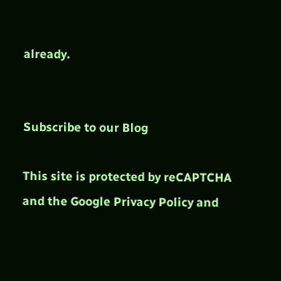already.


Subscribe to our Blog

This site is protected by reCAPTCHA and the Google Privacy Policy and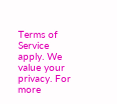Terms of Service apply. We value your privacy. For more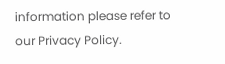information please refer to our Privacy Policy.